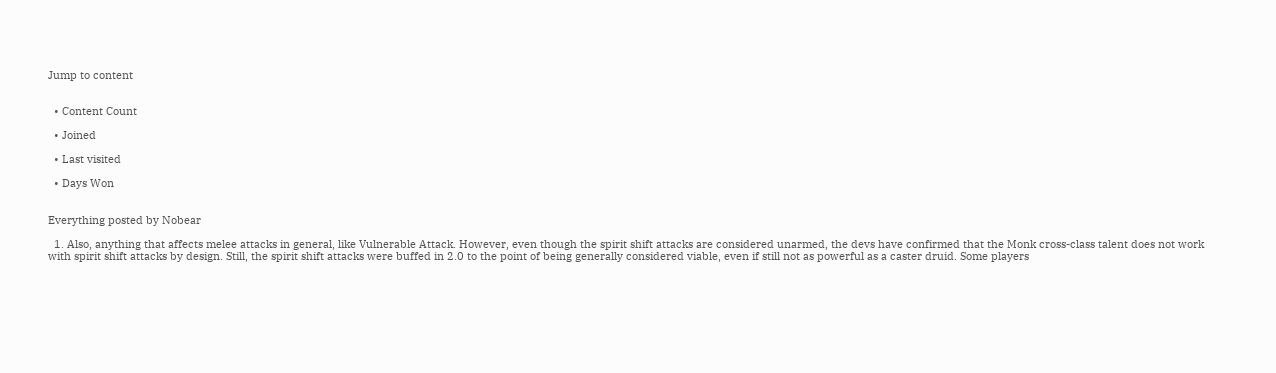Jump to content


  • Content Count

  • Joined

  • Last visited

  • Days Won


Everything posted by Nobear

  1. Also, anything that affects melee attacks in general, like Vulnerable Attack. However, even though the spirit shift attacks are considered unarmed, the devs have confirmed that the Monk cross-class talent does not work with spirit shift attacks by design. Still, the spirit shift attacks were buffed in 2.0 to the point of being generally considered viable, even if still not as powerful as a caster druid. Some players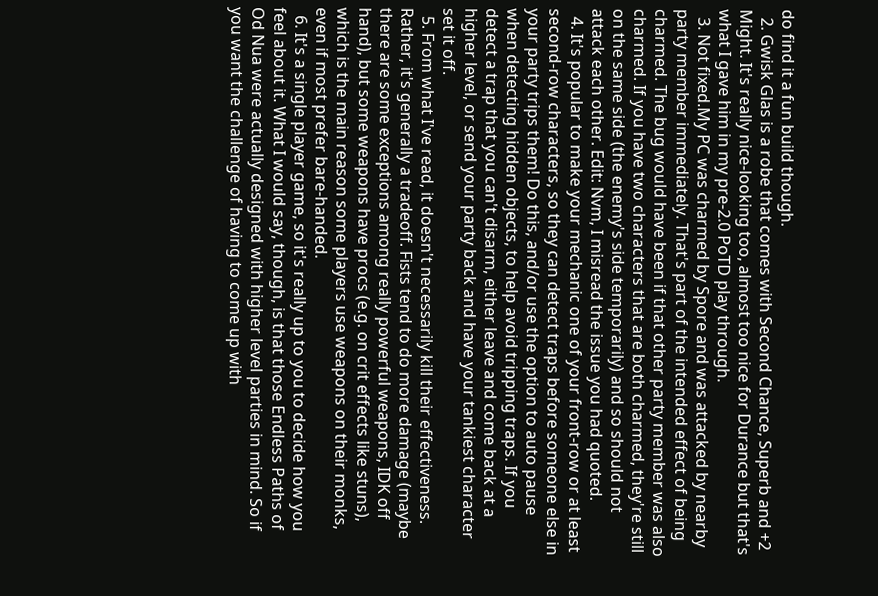do find it a fun build though.
  2. Gwisk Glas is a robe that comes with Second Chance, Superb and +2 Might. It's really nice-looking too, almost too nice for Durance but that's what I gave him in my pre-2.0 PoTD play through.
  3. Not fixed.My PC was charmed by Spore and was attacked by nearby party member immediately. That's part of the intended effect of being charmed. The bug would have been if that other party member was also charmed. If you have two characters that are both charmed, they're still on the same side (the enemy's side temporarily) and so should not attack each other. Edit: Nvm, I misread the issue you had quoted.
  4. It's popular to make your mechanic one of your front-row or at least second-row characters, so they can detect traps before someone else in your party trips them! Do this, and/or use the option to auto pause when detecting hidden objects, to help avoid tripping traps. If you detect a trap that you can't disarm, either leave and come back at a higher level, or send your party back and have your tankiest character set it off.
  5. From what I've read, it doesn't necessarily kill their effectiveness. Rather, it's generally a tradeoff. Fists tend to do more damage (maybe there are some exceptions among really powerful weapons, IDK off hand), but some weapons have procs (e.g. on crit effects like stuns), which is the main reason some players use weapons on their monks, even if most prefer bare-handed.
  6. It's a single player game, so it's really up to you to decide how you feel about it. What I would say, though, is that those Endless Paths of Od Nua were actually designed with higher level parties in mind. So if you want the challenge of having to come up with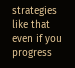strategies like that even if you progress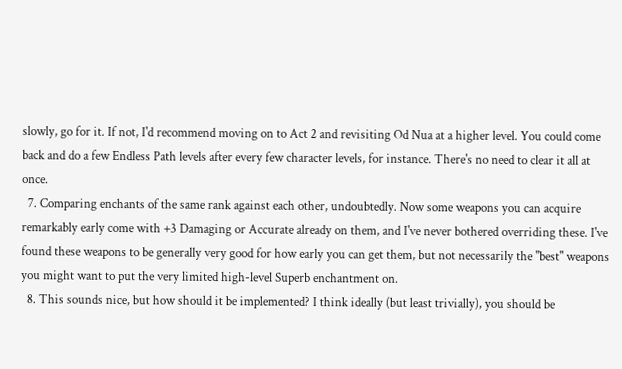slowly, go for it. If not, I'd recommend moving on to Act 2 and revisiting Od Nua at a higher level. You could come back and do a few Endless Path levels after every few character levels, for instance. There's no need to clear it all at once.
  7. Comparing enchants of the same rank against each other, undoubtedly. Now some weapons you can acquire remarkably early come with +3 Damaging or Accurate already on them, and I've never bothered overriding these. I've found these weapons to be generally very good for how early you can get them, but not necessarily the "best" weapons you might want to put the very limited high-level Superb enchantment on.
  8. This sounds nice, but how should it be implemented? I think ideally (but least trivially), you should be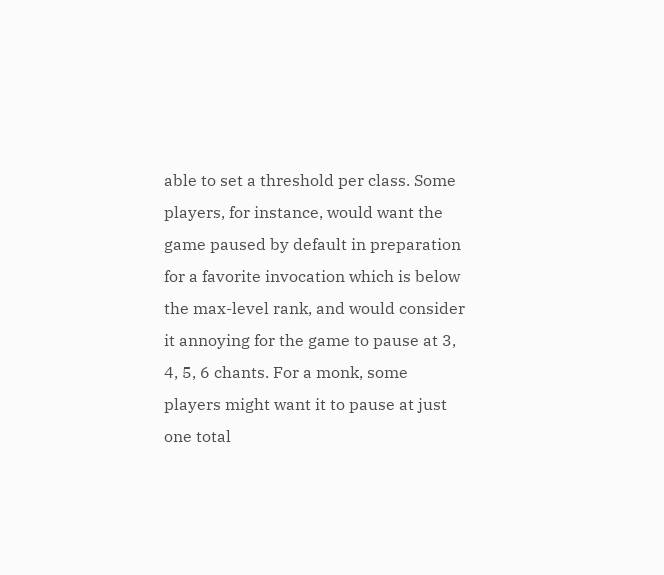able to set a threshold per class. Some players, for instance, would want the game paused by default in preparation for a favorite invocation which is below the max-level rank, and would consider it annoying for the game to pause at 3, 4, 5, 6 chants. For a monk, some players might want it to pause at just one total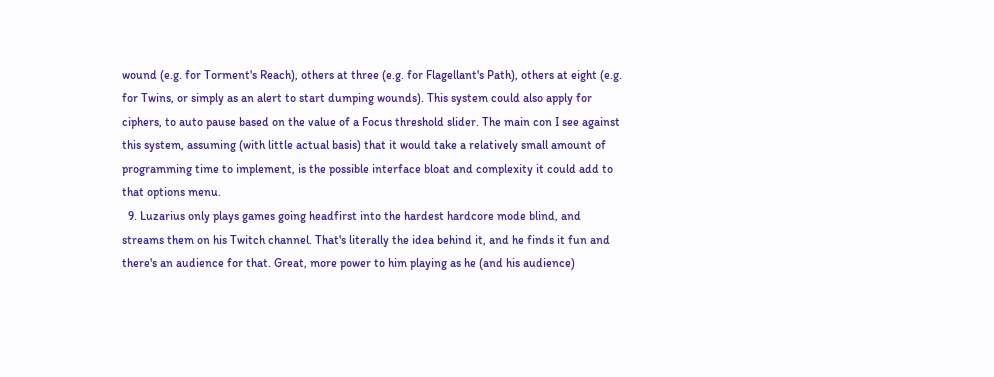wound (e.g. for Torment's Reach), others at three (e.g. for Flagellant's Path), others at eight (e.g. for Twins, or simply as an alert to start dumping wounds). This system could also apply for ciphers, to auto pause based on the value of a Focus threshold slider. The main con I see against this system, assuming (with little actual basis) that it would take a relatively small amount of programming time to implement, is the possible interface bloat and complexity it could add to that options menu.
  9. Luzarius only plays games going headfirst into the hardest hardcore mode blind, and streams them on his Twitch channel. That's literally the idea behind it, and he finds it fun and there's an audience for that. Great, more power to him playing as he (and his audience)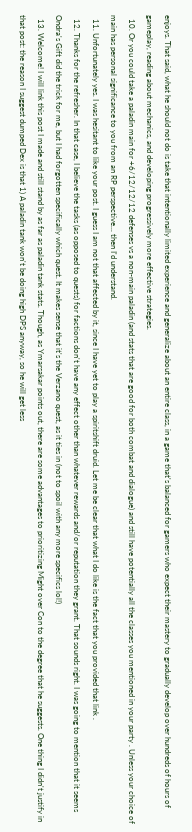enjoys. That said, what he should not do is take that intentionally limited experience and generalize about an entire class, in a game that's balanced for gamers who expect their mastery to gradually develop over hundreds of hours of gameplay, reading about mechanics, and developing progressively more effective strategies.
  10. Or you could take a paladin main for +6/12/12/12 defenses vs a non-main paladin (and stats that are good for both combat and dialogue) and still have potentially all the classes you mentioned in your party . Unless your choice of main has personal significance to you from an RP perspective... then I'd understand.
  11. Unfortunately yes. I was hesitant to like your post. I guess I am not that affected by it, since I have yet to play a spiritshift druid. Let me be clear that what I do like is the fact that you provided that link .
  12. Thanks for the refresher. In that case, I believe the tasks (as opposed to quests) for factions don't have any effect other than whatever rewards and/or reputation they grant. That sounds right. I was going to mention that it seems Ondra's Gift did the trick for me, but I had forgotten specifically which quest. It makes sense that it's the Verzano quest, as it ties in (not to spoil with any more specifics lol!)
  13. Welcome! I will link this post I made and still stand by as far as paladin tank stats. Though, as Ymarsakar points out, there are some advantages to prioritizing Might over Con to the degree that he suggests. One thing I didn't justify in that post: the reason I suggest dumped Dex is that 1) A paladin tank won't be doing high DPS anyway, so he will get less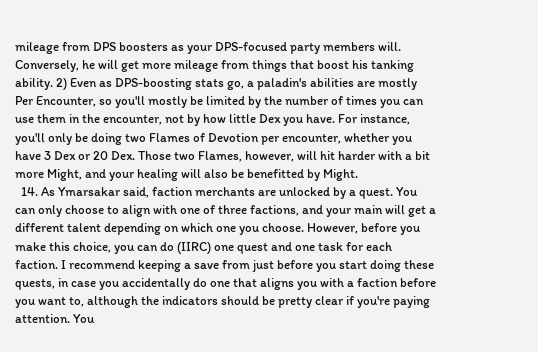mileage from DPS boosters as your DPS-focused party members will. Conversely, he will get more mileage from things that boost his tanking ability. 2) Even as DPS-boosting stats go, a paladin's abilities are mostly Per Encounter, so you'll mostly be limited by the number of times you can use them in the encounter, not by how little Dex you have. For instance, you'll only be doing two Flames of Devotion per encounter, whether you have 3 Dex or 20 Dex. Those two Flames, however, will hit harder with a bit more Might, and your healing will also be benefitted by Might.
  14. As Ymarsakar said, faction merchants are unlocked by a quest. You can only choose to align with one of three factions, and your main will get a different talent depending on which one you choose. However, before you make this choice, you can do (IIRC) one quest and one task for each faction. I recommend keeping a save from just before you start doing these quests, in case you accidentally do one that aligns you with a faction before you want to, although the indicators should be pretty clear if you're paying attention. You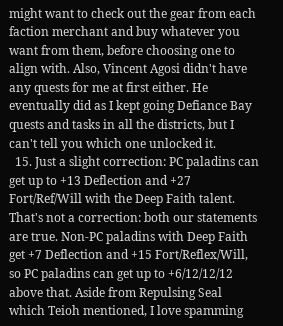might want to check out the gear from each faction merchant and buy whatever you want from them, before choosing one to align with. Also, Vincent Agosi didn't have any quests for me at first either. He eventually did as I kept going Defiance Bay quests and tasks in all the districts, but I can't tell you which one unlocked it.
  15. Just a slight correction: PC paladins can get up to +13 Deflection and +27 Fort/Ref/Will with the Deep Faith talent. That's not a correction: both our statements are true. Non-PC paladins with Deep Faith get +7 Deflection and +15 Fort/Reflex/Will, so PC paladins can get up to +6/12/12/12 above that. Aside from Repulsing Seal which Teioh mentioned, I love spamming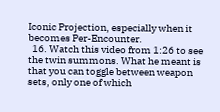Iconic Projection, especially when it becomes Per-Encounter.
  16. Watch this video from 1:26 to see the twin summons. What he meant is that you can toggle between weapon sets, only one of which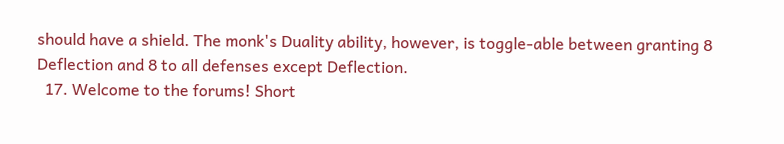should have a shield. The monk's Duality ability, however, is toggle-able between granting 8 Deflection and 8 to all defenses except Deflection.
  17. Welcome to the forums! Short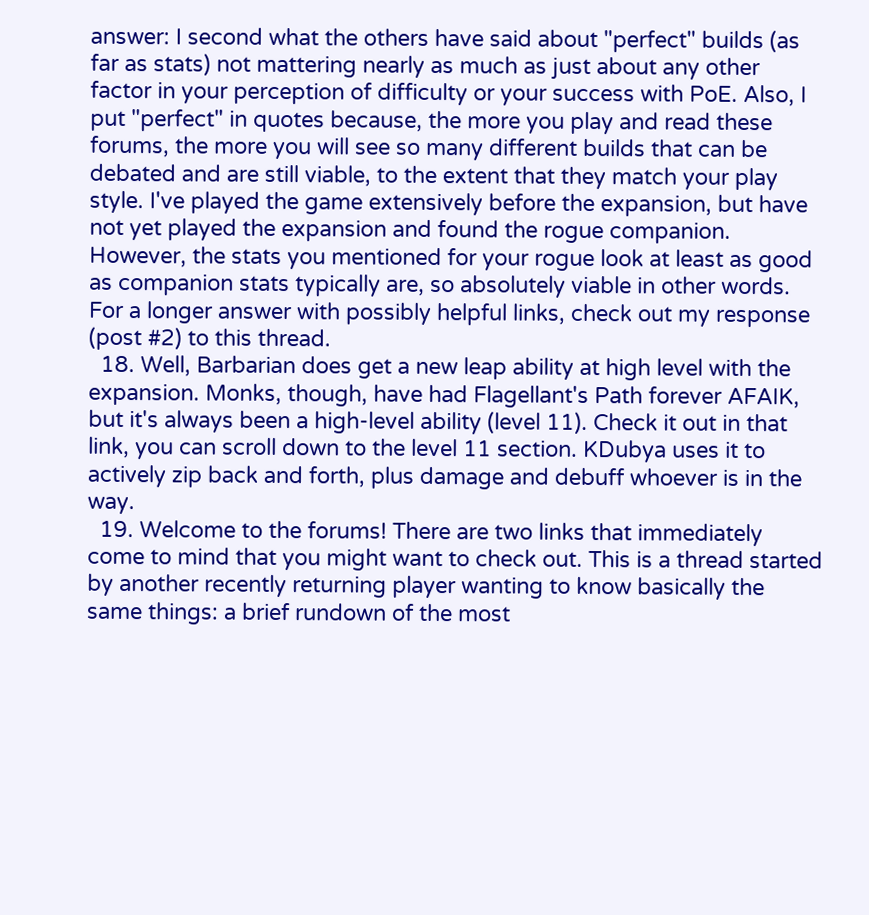answer: I second what the others have said about "perfect" builds (as far as stats) not mattering nearly as much as just about any other factor in your perception of difficulty or your success with PoE. Also, I put "perfect" in quotes because, the more you play and read these forums, the more you will see so many different builds that can be debated and are still viable, to the extent that they match your play style. I've played the game extensively before the expansion, but have not yet played the expansion and found the rogue companion. However, the stats you mentioned for your rogue look at least as good as companion stats typically are, so absolutely viable in other words. For a longer answer with possibly helpful links, check out my response (post #2) to this thread.
  18. Well, Barbarian does get a new leap ability at high level with the expansion. Monks, though, have had Flagellant's Path forever AFAIK, but it's always been a high-level ability (level 11). Check it out in that link, you can scroll down to the level 11 section. KDubya uses it to actively zip back and forth, plus damage and debuff whoever is in the way.
  19. Welcome to the forums! There are two links that immediately come to mind that you might want to check out. This is a thread started by another recently returning player wanting to know basically the same things: a brief rundown of the most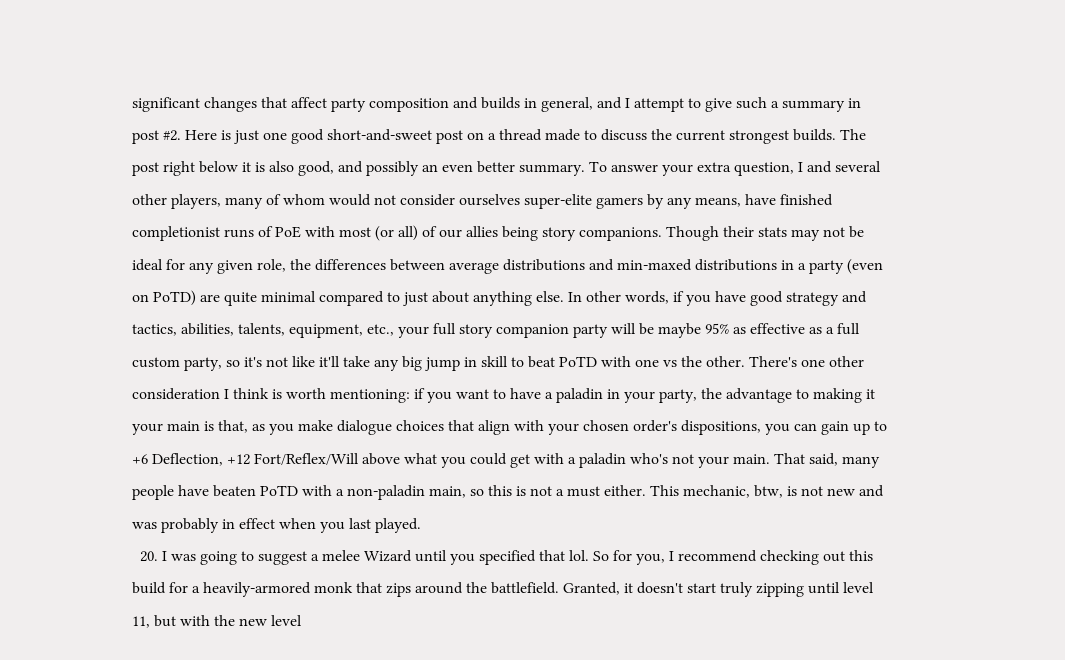significant changes that affect party composition and builds in general, and I attempt to give such a summary in post #2. Here is just one good short-and-sweet post on a thread made to discuss the current strongest builds. The post right below it is also good, and possibly an even better summary. To answer your extra question, I and several other players, many of whom would not consider ourselves super-elite gamers by any means, have finished completionist runs of PoE with most (or all) of our allies being story companions. Though their stats may not be ideal for any given role, the differences between average distributions and min-maxed distributions in a party (even on PoTD) are quite minimal compared to just about anything else. In other words, if you have good strategy and tactics, abilities, talents, equipment, etc., your full story companion party will be maybe 95% as effective as a full custom party, so it's not like it'll take any big jump in skill to beat PoTD with one vs the other. There's one other consideration I think is worth mentioning: if you want to have a paladin in your party, the advantage to making it your main is that, as you make dialogue choices that align with your chosen order's dispositions, you can gain up to +6 Deflection, +12 Fort/Reflex/Will above what you could get with a paladin who's not your main. That said, many people have beaten PoTD with a non-paladin main, so this is not a must either. This mechanic, btw, is not new and was probably in effect when you last played.
  20. I was going to suggest a melee Wizard until you specified that lol. So for you, I recommend checking out this build for a heavily-armored monk that zips around the battlefield. Granted, it doesn't start truly zipping until level 11, but with the new level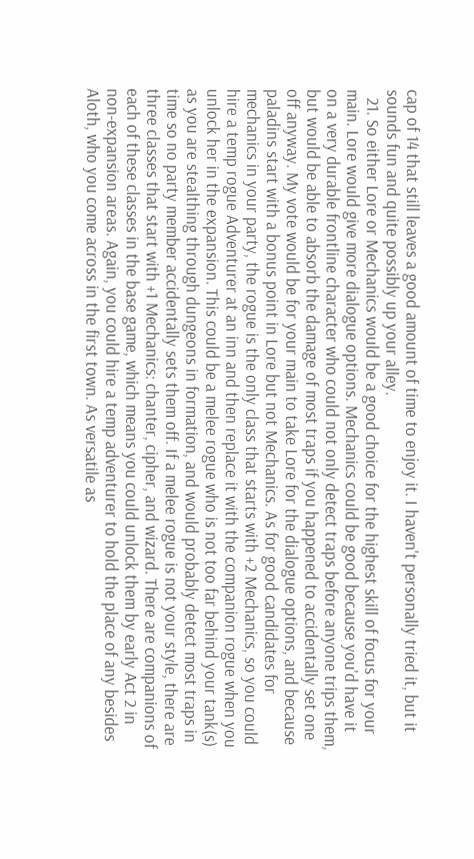cap of 14 that still leaves a good amount of time to enjoy it. I haven't personally tried it, but it sounds fun and quite possibly up your alley.
  21. So either Lore or Mechanics would be a good choice for the highest skill of focus for your main. Lore would give more dialogue options. Mechanics could be good because you'd have it on a very durable frontline character who could not only detect traps before anyone trips them, but would be able to absorb the damage of most traps if you happened to accidentally set one off anyway. My vote would be for your main to take Lore for the dialogue options, and because paladins start with a bonus point in Lore but not Mechanics. As for good candidates for mechanics in your party, the rogue is the only class that starts with +2 Mechanics, so you could hire a temp rogue Adventurer at an inn and then replace it with the companion rogue when you unlock her in the expansion. This could be a melee rogue who is not too far behind your tank(s) as you are stealthing through dungeons in formation, and would probably detect most traps in time so no party member accidentally sets them off. If a melee rogue is not your style, there are three classes that start with +1 Mechanics: chanter, cipher, and wizard. There are companions of each of these classes in the base game, which means you could unlock them by early Act 2 in non-expansion areas. Again, you could hire a temp adventurer to hold the place of any besides Aloth, who you come across in the first town. As versatile as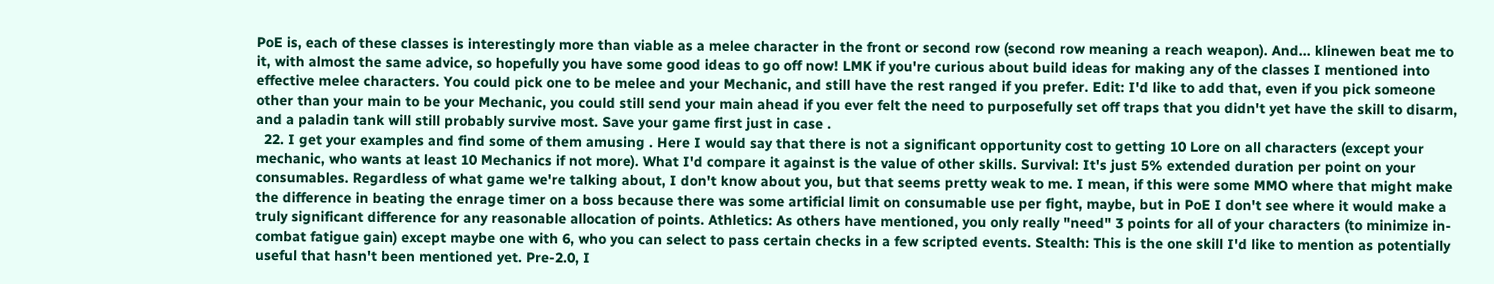PoE is, each of these classes is interestingly more than viable as a melee character in the front or second row (second row meaning a reach weapon). And... klinewen beat me to it, with almost the same advice, so hopefully you have some good ideas to go off now! LMK if you're curious about build ideas for making any of the classes I mentioned into effective melee characters. You could pick one to be melee and your Mechanic, and still have the rest ranged if you prefer. Edit: I'd like to add that, even if you pick someone other than your main to be your Mechanic, you could still send your main ahead if you ever felt the need to purposefully set off traps that you didn't yet have the skill to disarm, and a paladin tank will still probably survive most. Save your game first just in case .
  22. I get your examples and find some of them amusing . Here I would say that there is not a significant opportunity cost to getting 10 Lore on all characters (except your mechanic, who wants at least 10 Mechanics if not more). What I'd compare it against is the value of other skills. Survival: It's just 5% extended duration per point on your consumables. Regardless of what game we're talking about, I don't know about you, but that seems pretty weak to me. I mean, if this were some MMO where that might make the difference in beating the enrage timer on a boss because there was some artificial limit on consumable use per fight, maybe, but in PoE I don't see where it would make a truly significant difference for any reasonable allocation of points. Athletics: As others have mentioned, you only really "need" 3 points for all of your characters (to minimize in-combat fatigue gain) except maybe one with 6, who you can select to pass certain checks in a few scripted events. Stealth: This is the one skill I'd like to mention as potentially useful that hasn't been mentioned yet. Pre-2.0, I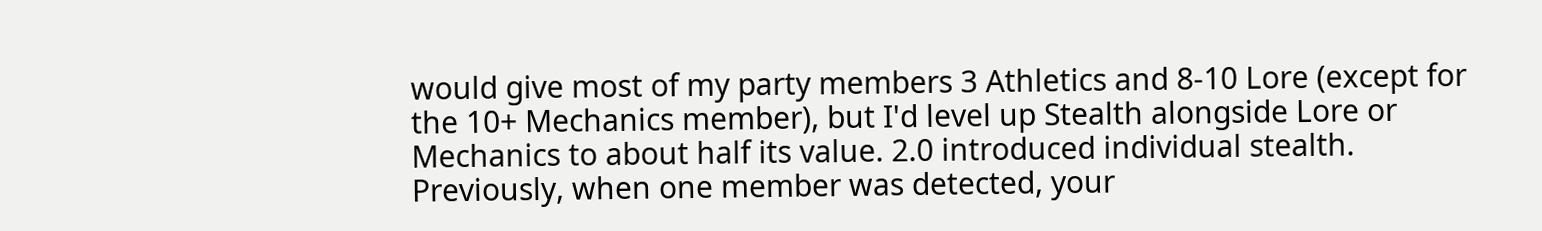would give most of my party members 3 Athletics and 8-10 Lore (except for the 10+ Mechanics member), but I'd level up Stealth alongside Lore or Mechanics to about half its value. 2.0 introduced individual stealth. Previously, when one member was detected, your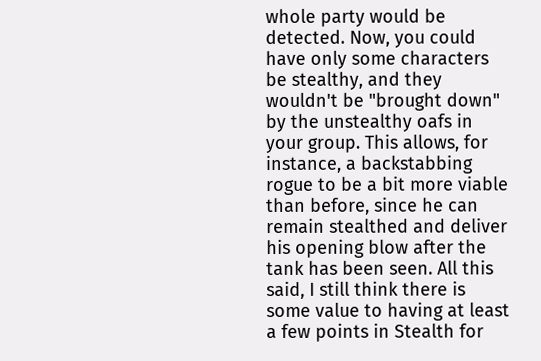whole party would be detected. Now, you could have only some characters be stealthy, and they wouldn't be "brought down" by the unstealthy oafs in your group. This allows, for instance, a backstabbing rogue to be a bit more viable than before, since he can remain stealthed and deliver his opening blow after the tank has been seen. All this said, I still think there is some value to having at least a few points in Stealth for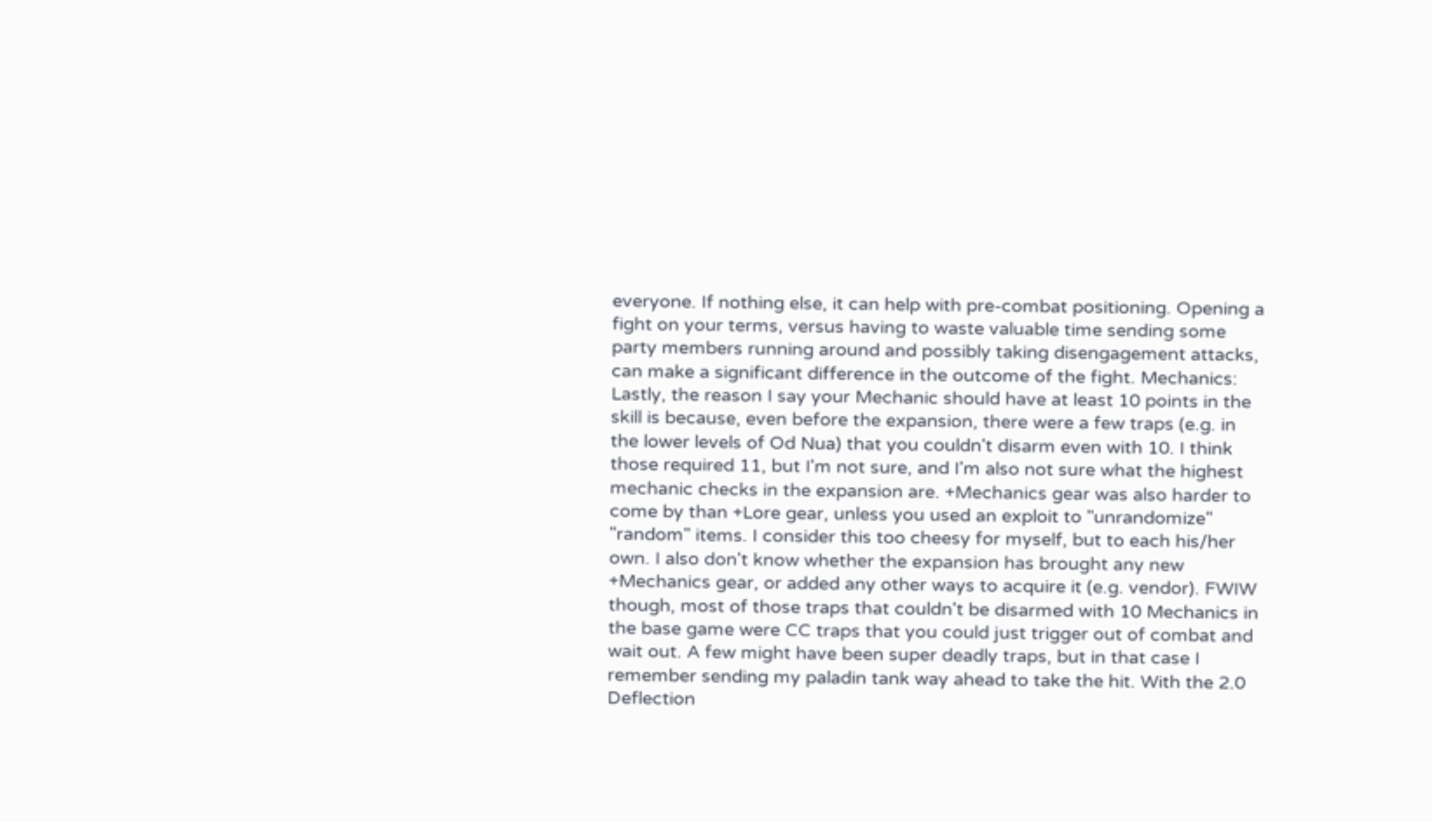everyone. If nothing else, it can help with pre-combat positioning. Opening a fight on your terms, versus having to waste valuable time sending some party members running around and possibly taking disengagement attacks, can make a significant difference in the outcome of the fight. Mechanics: Lastly, the reason I say your Mechanic should have at least 10 points in the skill is because, even before the expansion, there were a few traps (e.g. in the lower levels of Od Nua) that you couldn't disarm even with 10. I think those required 11, but I'm not sure, and I'm also not sure what the highest mechanic checks in the expansion are. +Mechanics gear was also harder to come by than +Lore gear, unless you used an exploit to "unrandomize" "random" items. I consider this too cheesy for myself, but to each his/her own. I also don't know whether the expansion has brought any new +Mechanics gear, or added any other ways to acquire it (e.g. vendor). FWIW though, most of those traps that couldn't be disarmed with 10 Mechanics in the base game were CC traps that you could just trigger out of combat and wait out. A few might have been super deadly traps, but in that case I remember sending my paladin tank way ahead to take the hit. With the 2.0 Deflection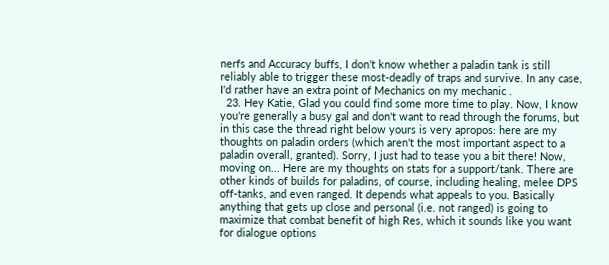nerfs and Accuracy buffs, I don't know whether a paladin tank is still reliably able to trigger these most-deadly of traps and survive. In any case, I'd rather have an extra point of Mechanics on my mechanic .
  23. Hey Katie, Glad you could find some more time to play. Now, I know you're generally a busy gal and don't want to read through the forums, but in this case the thread right below yours is very apropos: here are my thoughts on paladin orders (which aren't the most important aspect to a paladin overall, granted). Sorry, I just had to tease you a bit there! Now, moving on... Here are my thoughts on stats for a support/tank. There are other kinds of builds for paladins, of course, including healing, melee DPS off-tanks, and even ranged. It depends what appeals to you. Basically anything that gets up close and personal (i.e. not ranged) is going to maximize that combat benefit of high Res, which it sounds like you want for dialogue options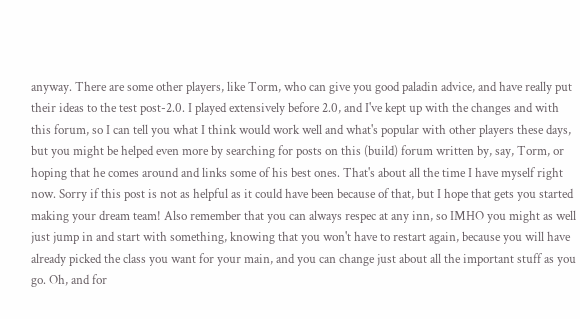anyway. There are some other players, like Torm, who can give you good paladin advice, and have really put their ideas to the test post-2.0. I played extensively before 2.0, and I've kept up with the changes and with this forum, so I can tell you what I think would work well and what's popular with other players these days, but you might be helped even more by searching for posts on this (build) forum written by, say, Torm, or hoping that he comes around and links some of his best ones. That's about all the time I have myself right now. Sorry if this post is not as helpful as it could have been because of that, but I hope that gets you started making your dream team! Also remember that you can always respec at any inn, so IMHO you might as well just jump in and start with something, knowing that you won't have to restart again, because you will have already picked the class you want for your main, and you can change just about all the important stuff as you go. Oh, and for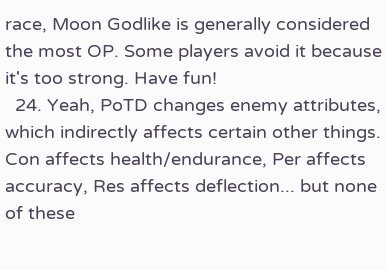race, Moon Godlike is generally considered the most OP. Some players avoid it because it's too strong. Have fun!
  24. Yeah, PoTD changes enemy attributes, which indirectly affects certain other things. Con affects health/endurance, Per affects accuracy, Res affects deflection... but none of these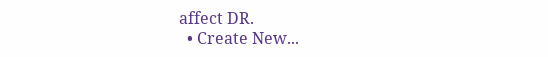affect DR.
  • Create New...